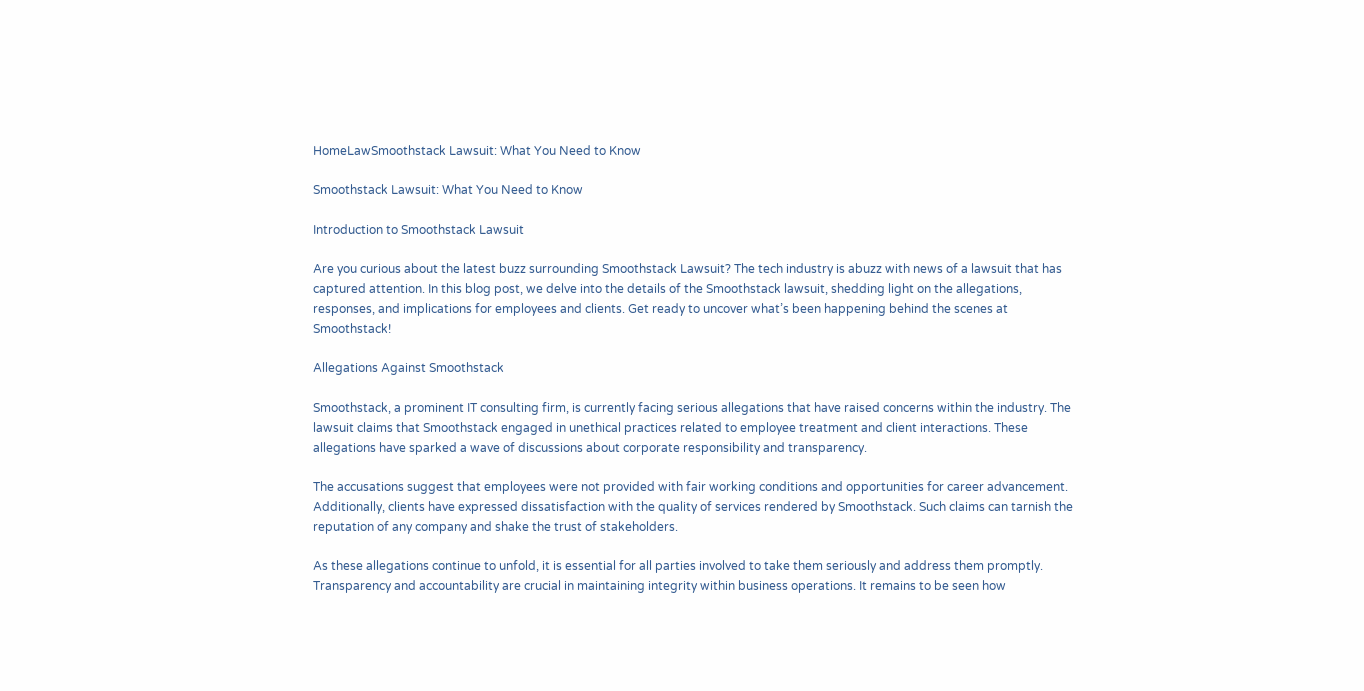HomeLawSmoothstack Lawsuit: What You Need to Know

Smoothstack Lawsuit: What You Need to Know

Introduction to Smoothstack Lawsuit

Are you curious about the latest buzz surrounding Smoothstack Lawsuit? The tech industry is abuzz with news of a lawsuit that has captured attention. In this blog post, we delve into the details of the Smoothstack lawsuit, shedding light on the allegations, responses, and implications for employees and clients. Get ready to uncover what’s been happening behind the scenes at Smoothstack!

Allegations Against Smoothstack

Smoothstack, a prominent IT consulting firm, is currently facing serious allegations that have raised concerns within the industry. The lawsuit claims that Smoothstack engaged in unethical practices related to employee treatment and client interactions. These allegations have sparked a wave of discussions about corporate responsibility and transparency.

The accusations suggest that employees were not provided with fair working conditions and opportunities for career advancement. Additionally, clients have expressed dissatisfaction with the quality of services rendered by Smoothstack. Such claims can tarnish the reputation of any company and shake the trust of stakeholders.

As these allegations continue to unfold, it is essential for all parties involved to take them seriously and address them promptly. Transparency and accountability are crucial in maintaining integrity within business operations. It remains to be seen how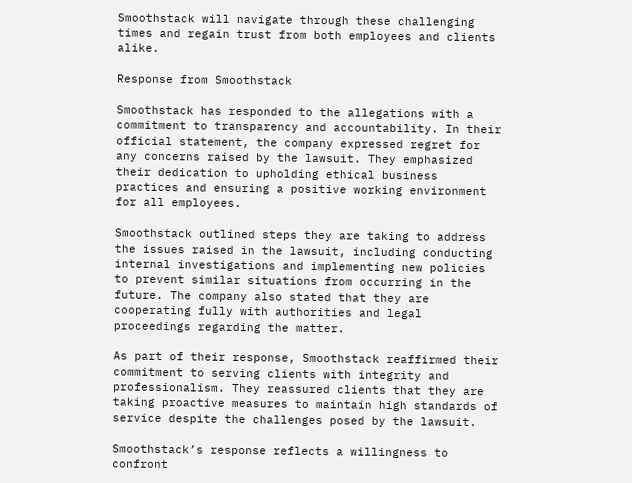Smoothstack will navigate through these challenging times and regain trust from both employees and clients alike.

Response from Smoothstack

Smoothstack has responded to the allegations with a commitment to transparency and accountability. In their official statement, the company expressed regret for any concerns raised by the lawsuit. They emphasized their dedication to upholding ethical business practices and ensuring a positive working environment for all employees.

Smoothstack outlined steps they are taking to address the issues raised in the lawsuit, including conducting internal investigations and implementing new policies to prevent similar situations from occurring in the future. The company also stated that they are cooperating fully with authorities and legal proceedings regarding the matter.

As part of their response, Smoothstack reaffirmed their commitment to serving clients with integrity and professionalism. They reassured clients that they are taking proactive measures to maintain high standards of service despite the challenges posed by the lawsuit.

Smoothstack’s response reflects a willingness to confront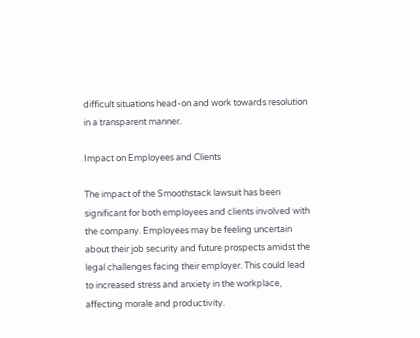difficult situations head-on and work towards resolution in a transparent manner.

Impact on Employees and Clients

The impact of the Smoothstack lawsuit has been significant for both employees and clients involved with the company. Employees may be feeling uncertain about their job security and future prospects amidst the legal challenges facing their employer. This could lead to increased stress and anxiety in the workplace, affecting morale and productivity.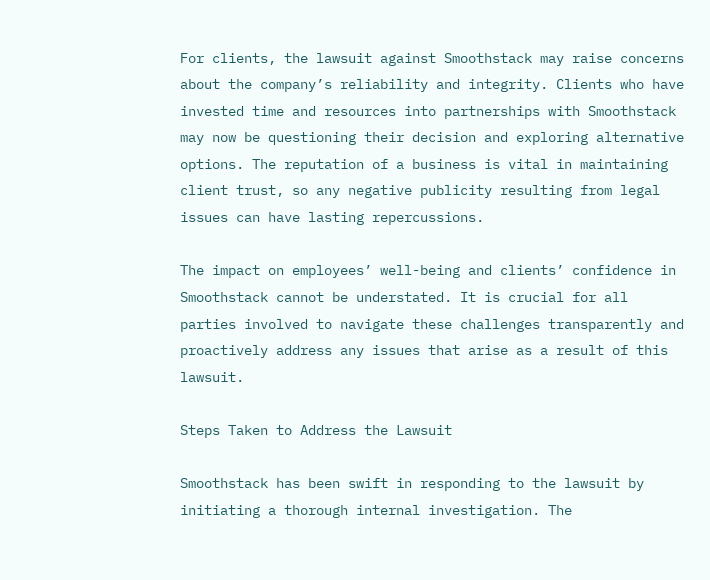For clients, the lawsuit against Smoothstack may raise concerns about the company’s reliability and integrity. Clients who have invested time and resources into partnerships with Smoothstack may now be questioning their decision and exploring alternative options. The reputation of a business is vital in maintaining client trust, so any negative publicity resulting from legal issues can have lasting repercussions.

The impact on employees’ well-being and clients’ confidence in Smoothstack cannot be understated. It is crucial for all parties involved to navigate these challenges transparently and proactively address any issues that arise as a result of this lawsuit.

Steps Taken to Address the Lawsuit

Smoothstack has been swift in responding to the lawsuit by initiating a thorough internal investigation. The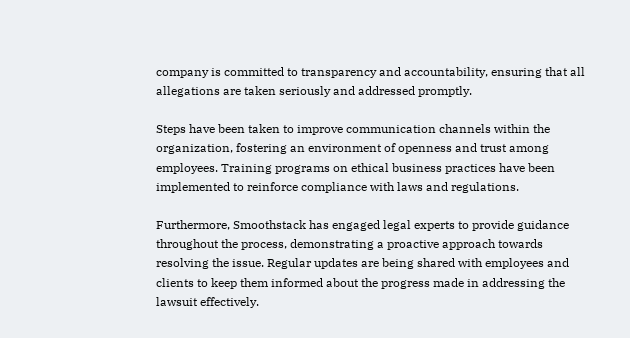company is committed to transparency and accountability, ensuring that all allegations are taken seriously and addressed promptly.

Steps have been taken to improve communication channels within the organization, fostering an environment of openness and trust among employees. Training programs on ethical business practices have been implemented to reinforce compliance with laws and regulations.

Furthermore, Smoothstack has engaged legal experts to provide guidance throughout the process, demonstrating a proactive approach towards resolving the issue. Regular updates are being shared with employees and clients to keep them informed about the progress made in addressing the lawsuit effectively.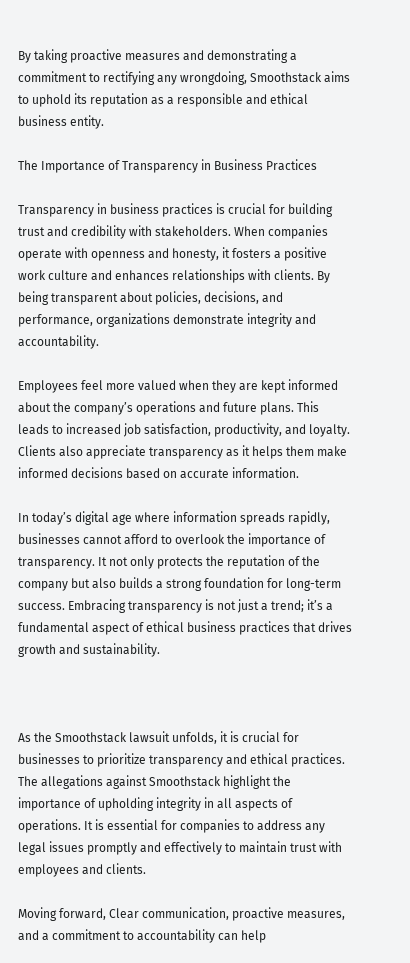By taking proactive measures and demonstrating a commitment to rectifying any wrongdoing, Smoothstack aims to uphold its reputation as a responsible and ethical business entity.

The Importance of Transparency in Business Practices

Transparency in business practices is crucial for building trust and credibility with stakeholders. When companies operate with openness and honesty, it fosters a positive work culture and enhances relationships with clients. By being transparent about policies, decisions, and performance, organizations demonstrate integrity and accountability.

Employees feel more valued when they are kept informed about the company’s operations and future plans. This leads to increased job satisfaction, productivity, and loyalty. Clients also appreciate transparency as it helps them make informed decisions based on accurate information.

In today’s digital age where information spreads rapidly, businesses cannot afford to overlook the importance of transparency. It not only protects the reputation of the company but also builds a strong foundation for long-term success. Embracing transparency is not just a trend; it’s a fundamental aspect of ethical business practices that drives growth and sustainability.



As the Smoothstack lawsuit unfolds, it is crucial for businesses to prioritize transparency and ethical practices. The allegations against Smoothstack highlight the importance of upholding integrity in all aspects of operations. It is essential for companies to address any legal issues promptly and effectively to maintain trust with employees and clients.

Moving forward, Clear communication, proactive measures, and a commitment to accountability can help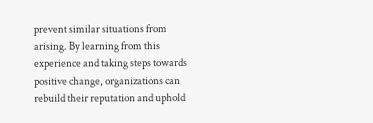prevent similar situations from arising. By learning from this experience and taking steps towards positive change, organizations can rebuild their reputation and uphold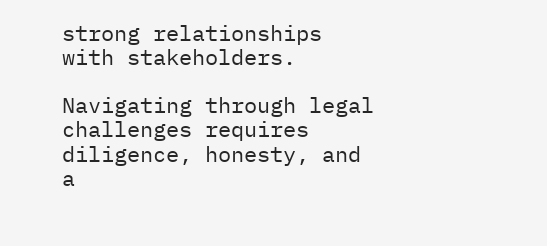strong relationships with stakeholders.

Navigating through legal challenges requires diligence, honesty, and a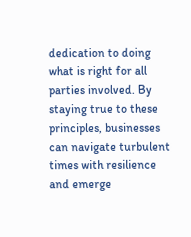dedication to doing what is right for all parties involved. By staying true to these principles, businesses can navigate turbulent times with resilience and emerge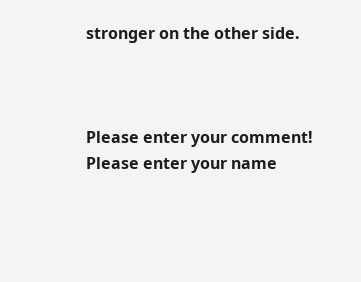stronger on the other side.



Please enter your comment!
Please enter your name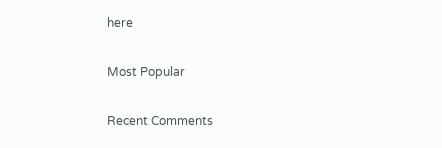here

Most Popular

Recent Comments